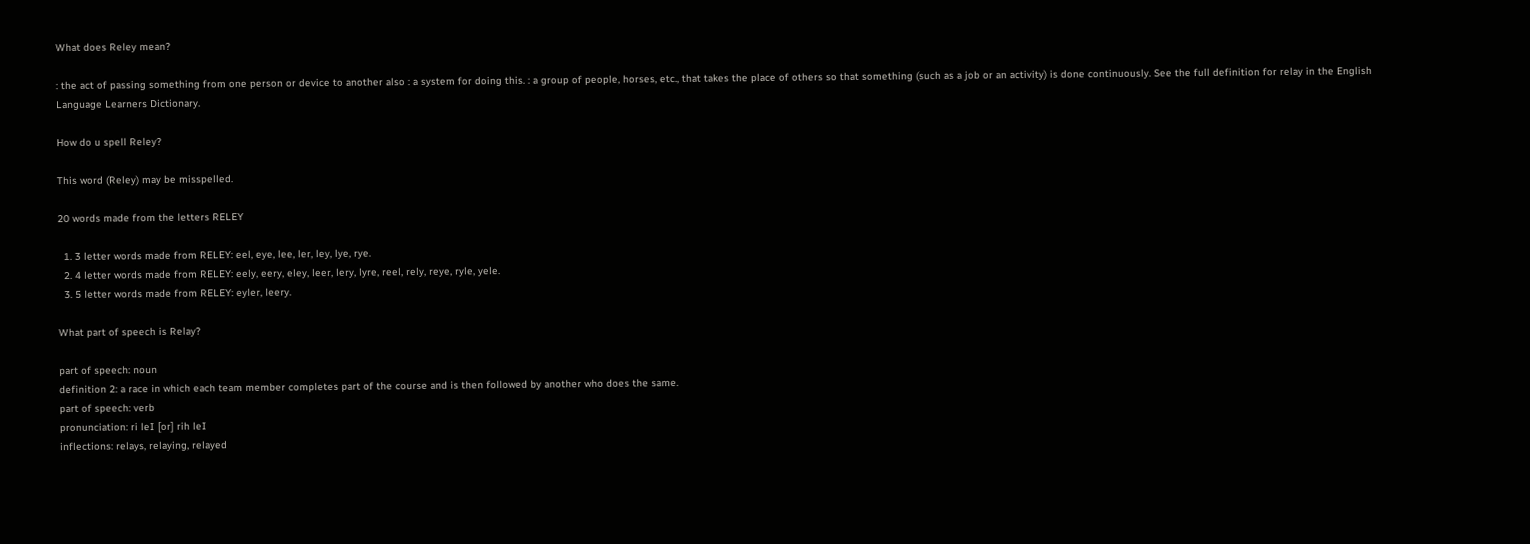What does Reley mean?

: the act of passing something from one person or device to another also : a system for doing this. : a group of people, horses, etc., that takes the place of others so that something (such as a job or an activity) is done continuously. See the full definition for relay in the English Language Learners Dictionary.

How do u spell Reley?

This word (Reley) may be misspelled.

20 words made from the letters RELEY

  1. 3 letter words made from RELEY: eel, eye, lee, ler, ley, lye, rye.
  2. 4 letter words made from RELEY: eely, eery, eley, leer, lery, lyre, reel, rely, reye, ryle, yele.
  3. 5 letter words made from RELEY: eyler, leery.

What part of speech is Relay?

part of speech: noun
definition 2: a race in which each team member completes part of the course and is then followed by another who does the same.
part of speech: verb
pronunciation: ri leI [or] rih leI
inflections: relays, relaying, relayed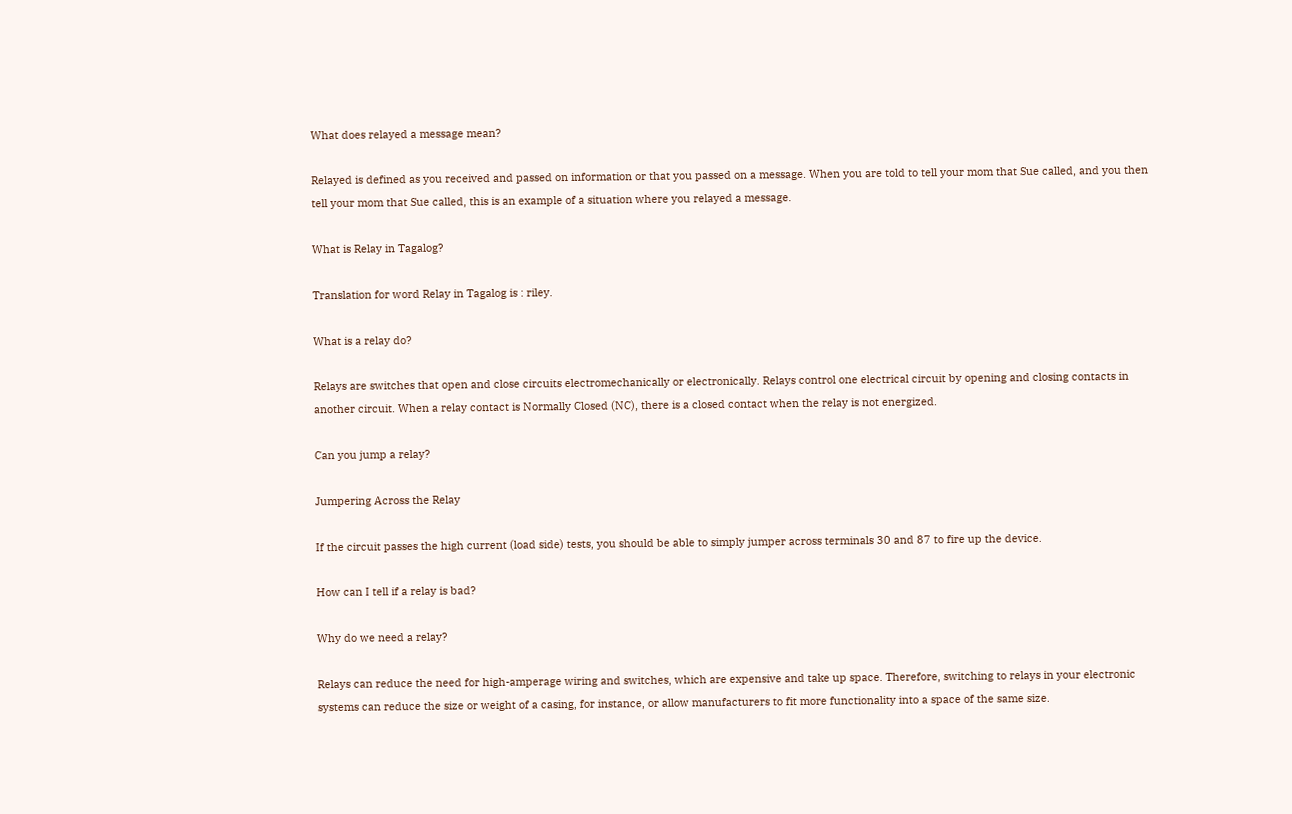What does relayed a message mean?

Relayed is defined as you received and passed on information or that you passed on a message. When you are told to tell your mom that Sue called, and you then tell your mom that Sue called, this is an example of a situation where you relayed a message.

What is Relay in Tagalog?

Translation for word Relay in Tagalog is : riley.

What is a relay do?

Relays are switches that open and close circuits electromechanically or electronically. Relays control one electrical circuit by opening and closing contacts in another circuit. When a relay contact is Normally Closed (NC), there is a closed contact when the relay is not energized.

Can you jump a relay?

Jumpering Across the Relay

If the circuit passes the high current (load side) tests, you should be able to simply jumper across terminals 30 and 87 to fire up the device.

How can I tell if a relay is bad?

Why do we need a relay?

Relays can reduce the need for high-amperage wiring and switches, which are expensive and take up space. Therefore, switching to relays in your electronic systems can reduce the size or weight of a casing, for instance, or allow manufacturers to fit more functionality into a space of the same size.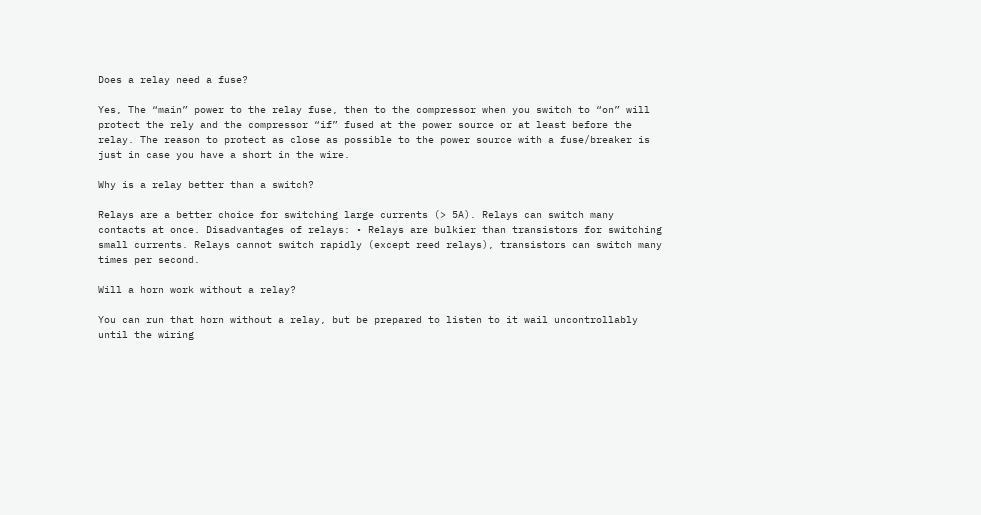Does a relay need a fuse?

Yes, The “main” power to the relay fuse, then to the compressor when you switch to “on” will protect the rely and the compressor “if” fused at the power source or at least before the relay. The reason to protect as close as possible to the power source with a fuse/breaker is just in case you have a short in the wire.

Why is a relay better than a switch?

Relays are a better choice for switching large currents (> 5A). Relays can switch many contacts at once. Disadvantages of relays: • Relays are bulkier than transistors for switching small currents. Relays cannot switch rapidly (except reed relays), transistors can switch many times per second.

Will a horn work without a relay?

You can run that horn without a relay, but be prepared to listen to it wail uncontrollably until the wiring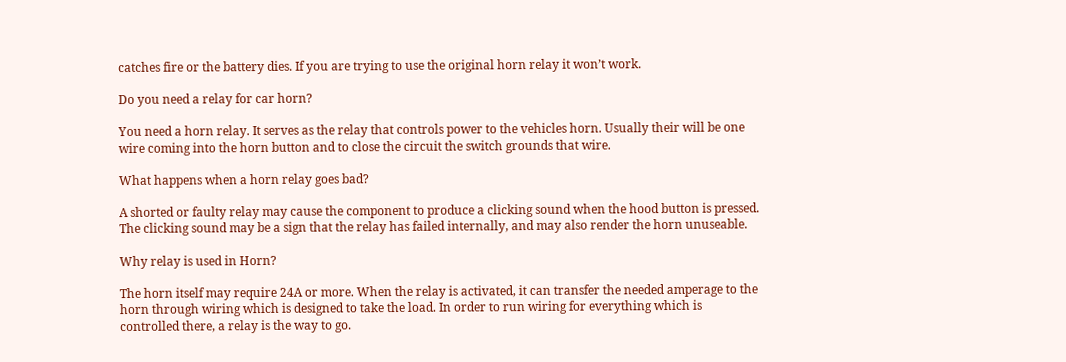catches fire or the battery dies. If you are trying to use the original horn relay it won’t work.

Do you need a relay for car horn?

You need a horn relay. It serves as the relay that controls power to the vehicles horn. Usually their will be one wire coming into the horn button and to close the circuit the switch grounds that wire.

What happens when a horn relay goes bad?

A shorted or faulty relay may cause the component to produce a clicking sound when the hood button is pressed. The clicking sound may be a sign that the relay has failed internally, and may also render the horn unuseable.

Why relay is used in Horn?

The horn itself may require 24A or more. When the relay is activated, it can transfer the needed amperage to the horn through wiring which is designed to take the load. In order to run wiring for everything which is controlled there, a relay is the way to go.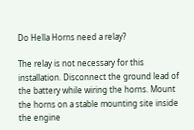Do Hella Horns need a relay?

The relay is not necessary for this installation. Disconnect the ground lead of the battery while wiring the horns. Mount the horns on a stable mounting site inside the engine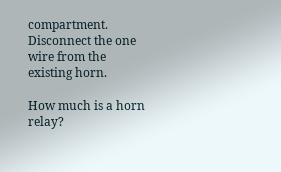compartment. Disconnect the one wire from the existing horn.

How much is a horn relay?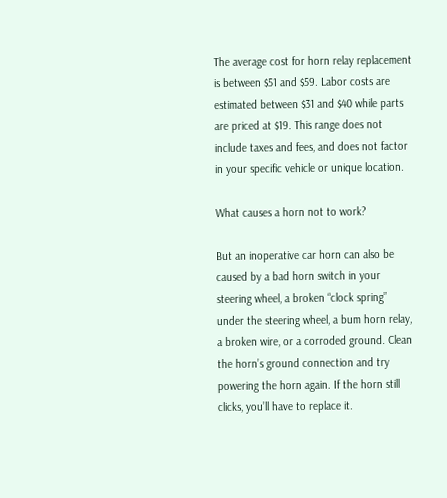The average cost for horn relay replacement is between $51 and $59. Labor costs are estimated between $31 and $40 while parts are priced at $19. This range does not include taxes and fees, and does not factor in your specific vehicle or unique location.

What causes a horn not to work?

But an inoperative car horn can also be caused by a bad horn switch in your steering wheel, a broken “clock spring” under the steering wheel, a bum horn relay, a broken wire, or a corroded ground. Clean the horn’s ground connection and try powering the horn again. If the horn still clicks, you’ll have to replace it.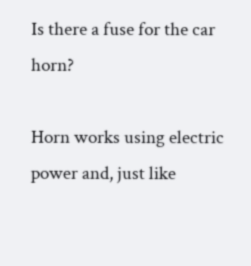Is there a fuse for the car horn?

Horn works using electric power and, just like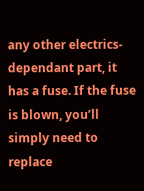any other electrics-dependant part, it has a fuse. If the fuse is blown, you’ll simply need to replace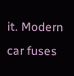it. Modern car fuses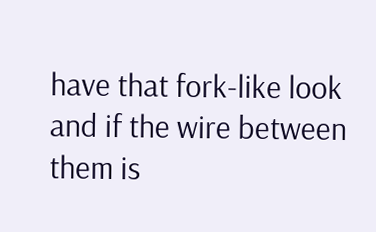have that fork-like look and if the wire between them is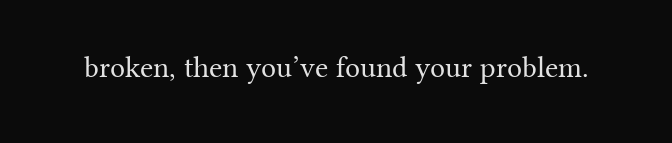broken, then you’ve found your problem.